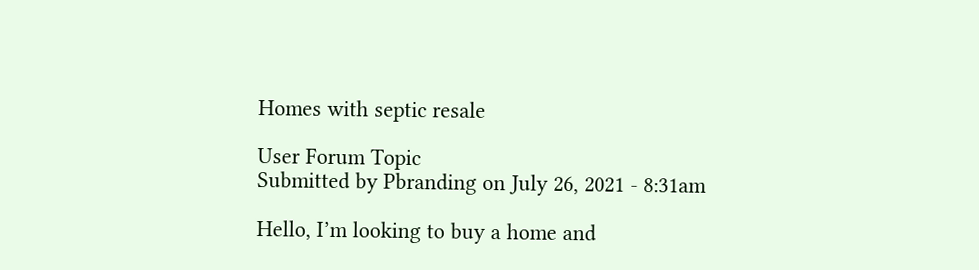Homes with septic resale

User Forum Topic
Submitted by Pbranding on July 26, 2021 - 8:31am

Hello, I’m looking to buy a home and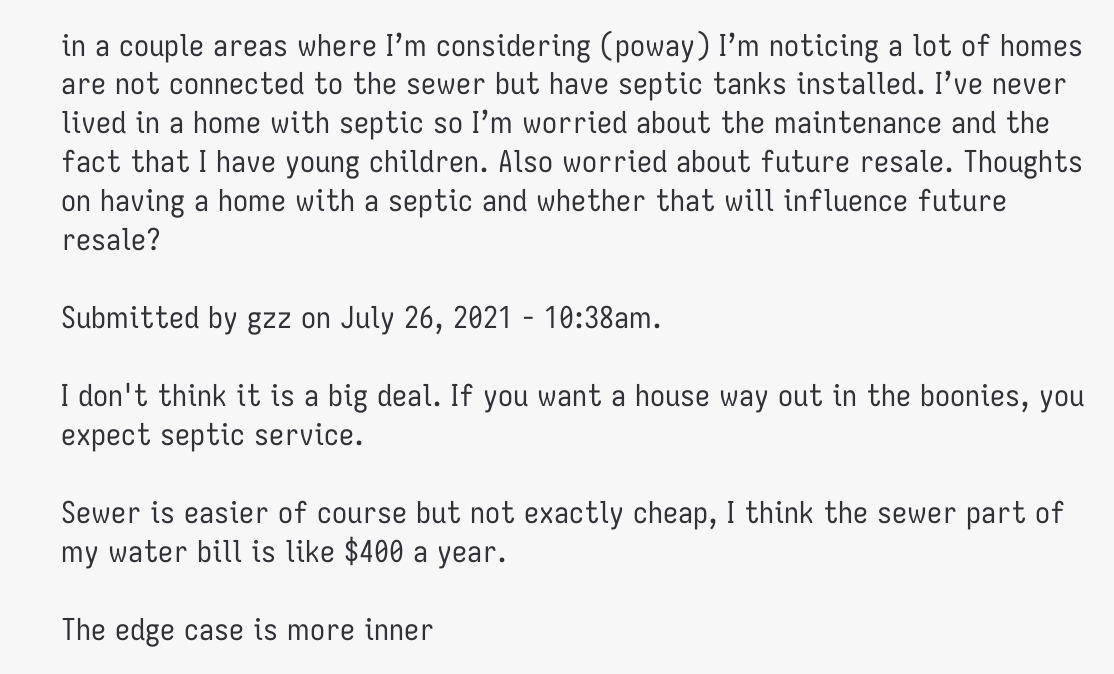in a couple areas where I’m considering (poway) I’m noticing a lot of homes are not connected to the sewer but have septic tanks installed. I’ve never lived in a home with septic so I’m worried about the maintenance and the fact that I have young children. Also worried about future resale. Thoughts on having a home with a septic and whether that will influence future resale?

Submitted by gzz on July 26, 2021 - 10:38am.

I don't think it is a big deal. If you want a house way out in the boonies, you expect septic service.

Sewer is easier of course but not exactly cheap, I think the sewer part of my water bill is like $400 a year.

The edge case is more inner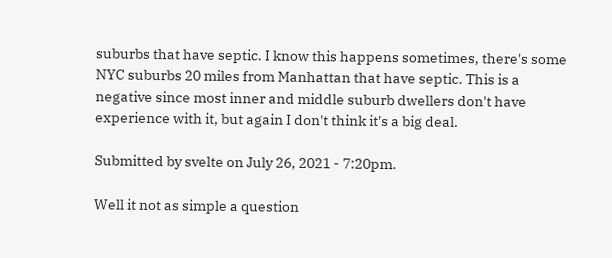suburbs that have septic. I know this happens sometimes, there's some NYC suburbs 20 miles from Manhattan that have septic. This is a negative since most inner and middle suburb dwellers don't have experience with it, but again I don't think it's a big deal.

Submitted by svelte on July 26, 2021 - 7:20pm.

Well it not as simple a question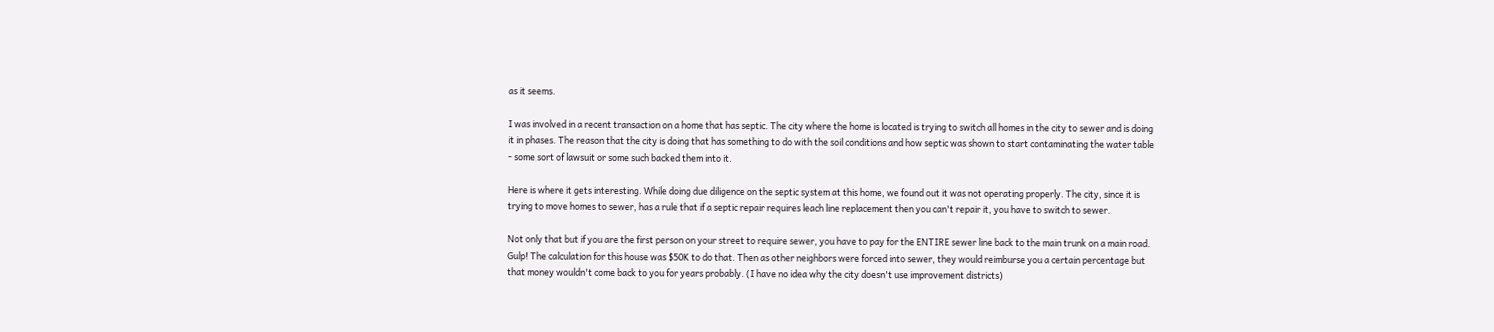as it seems.

I was involved in a recent transaction on a home that has septic. The city where the home is located is trying to switch all homes in the city to sewer and is doing it in phases. The reason that the city is doing that has something to do with the soil conditions and how septic was shown to start contaminating the water table - some sort of lawsuit or some such backed them into it.

Here is where it gets interesting. While doing due diligence on the septic system at this home, we found out it was not operating properly. The city, since it is trying to move homes to sewer, has a rule that if a septic repair requires leach line replacement then you can't repair it, you have to switch to sewer.

Not only that but if you are the first person on your street to require sewer, you have to pay for the ENTIRE sewer line back to the main trunk on a main road. Gulp! The calculation for this house was $50K to do that. Then as other neighbors were forced into sewer, they would reimburse you a certain percentage but that money wouldn't come back to you for years probably. (I have no idea why the city doesn't use improvement districts)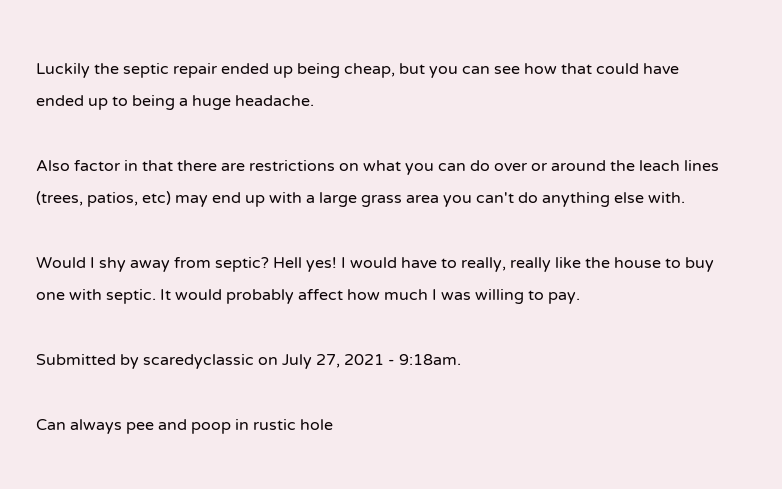Luckily the septic repair ended up being cheap, but you can see how that could have ended up to being a huge headache.

Also factor in that there are restrictions on what you can do over or around the leach lines (trees, patios, etc) may end up with a large grass area you can't do anything else with.

Would I shy away from septic? Hell yes! I would have to really, really like the house to buy one with septic. It would probably affect how much I was willing to pay.

Submitted by scaredyclassic on July 27, 2021 - 9:18am.

Can always pee and poop in rustic hole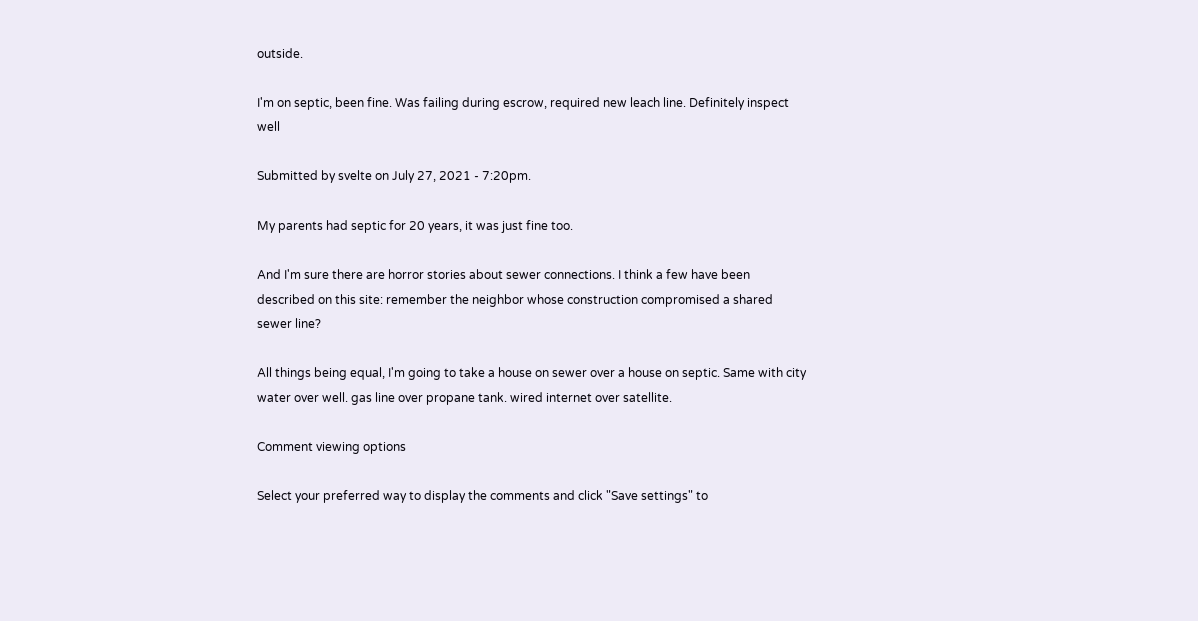outside.

I'm on septic, been fine. Was failing during escrow, required new leach line. Definitely inspect well

Submitted by svelte on July 27, 2021 - 7:20pm.

My parents had septic for 20 years, it was just fine too.

And I'm sure there are horror stories about sewer connections. I think a few have been described on this site: remember the neighbor whose construction compromised a shared sewer line?

All things being equal, I'm going to take a house on sewer over a house on septic. Same with city water over well. gas line over propane tank. wired internet over satellite.

Comment viewing options

Select your preferred way to display the comments and click "Save settings" to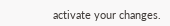activate your changes.